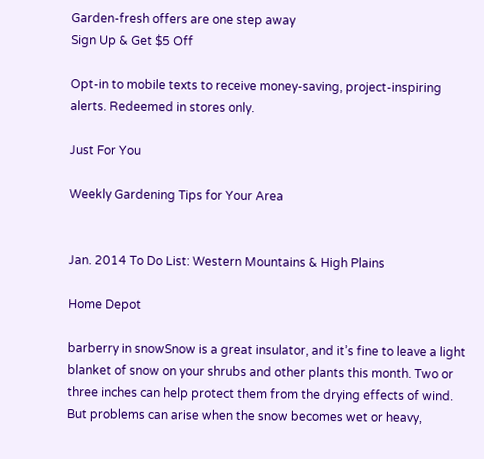Garden-fresh offers are one step away
Sign Up & Get $5 Off

Opt-in to mobile texts to receive money-saving, project-inspiring alerts. Redeemed in stores only.

Just For You

Weekly Gardening Tips for Your Area


Jan. 2014 To Do List: Western Mountains & High Plains

Home Depot

barberry in snowSnow is a great insulator, and it’s fine to leave a light blanket of snow on your shrubs and other plants this month. Two or three inches can help protect them from the drying effects of wind. But problems can arise when the snow becomes wet or heavy,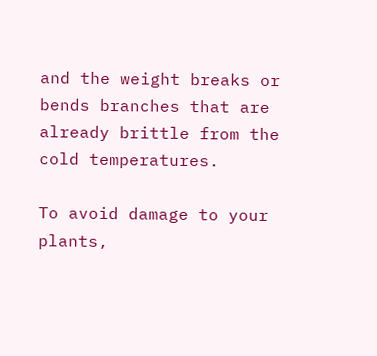and the weight breaks or bends branches that are already brittle from the cold temperatures.

To avoid damage to your plants,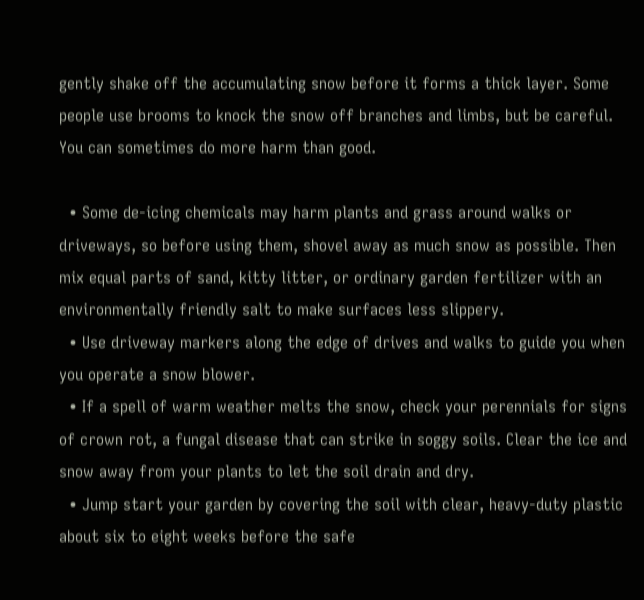gently shake off the accumulating snow before it forms a thick layer. Some people use brooms to knock the snow off branches and limbs, but be careful. You can sometimes do more harm than good.

  • Some de-icing chemicals may harm plants and grass around walks or driveways, so before using them, shovel away as much snow as possible. Then mix equal parts of sand, kitty litter, or ordinary garden fertilizer with an environmentally friendly salt to make surfaces less slippery.
  • Use driveway markers along the edge of drives and walks to guide you when you operate a snow blower.
  • If a spell of warm weather melts the snow, check your perennials for signs of crown rot, a fungal disease that can strike in soggy soils. Clear the ice and snow away from your plants to let the soil drain and dry.
  • Jump start your garden by covering the soil with clear, heavy-duty plastic about six to eight weeks before the safe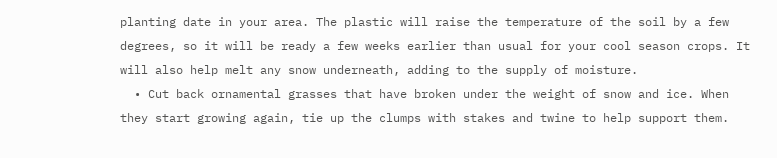planting date in your area. The plastic will raise the temperature of the soil by a few degrees, so it will be ready a few weeks earlier than usual for your cool season crops. It will also help melt any snow underneath, adding to the supply of moisture.
  • Cut back ornamental grasses that have broken under the weight of snow and ice. When they start growing again, tie up the clumps with stakes and twine to help support them.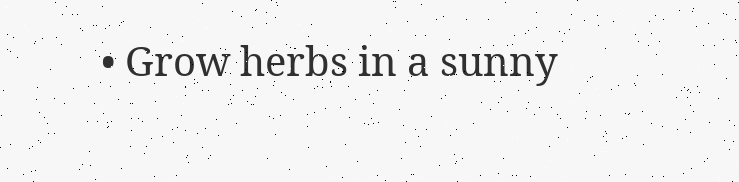• Grow herbs in a sunny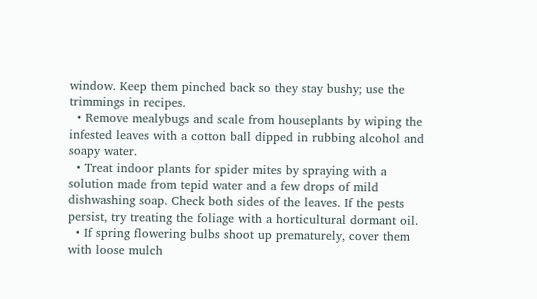window. Keep them pinched back so they stay bushy; use the trimmings in recipes.
  • Remove mealybugs and scale from houseplants by wiping the infested leaves with a cotton ball dipped in rubbing alcohol and soapy water.
  • Treat indoor plants for spider mites by spraying with a solution made from tepid water and a few drops of mild dishwashing soap. Check both sides of the leaves. If the pests persist, try treating the foliage with a horticultural dormant oil.
  • If spring flowering bulbs shoot up prematurely, cover them with loose mulch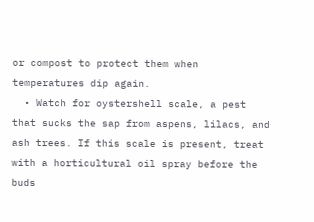or compost to protect them when temperatures dip again.
  • Watch for oystershell scale, a pest that sucks the sap from aspens, lilacs, and ash trees. If this scale is present, treat with a horticultural oil spray before the buds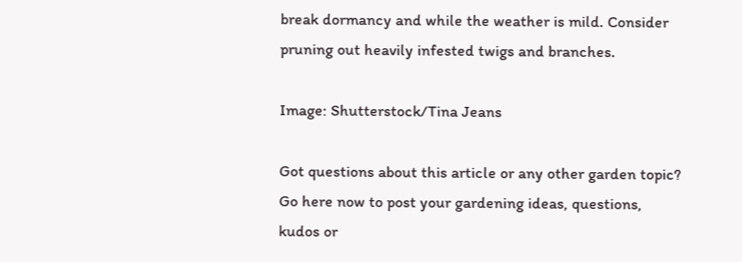break dormancy and while the weather is mild. Consider pruning out heavily infested twigs and branches.

Image: Shutterstock/Tina Jeans

Got questions about this article or any other garden topic? Go here now to post your gardening ideas, questions, kudos or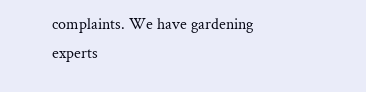complaints. We have gardening experts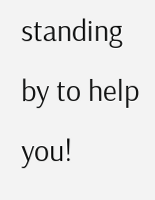standing by to help you!